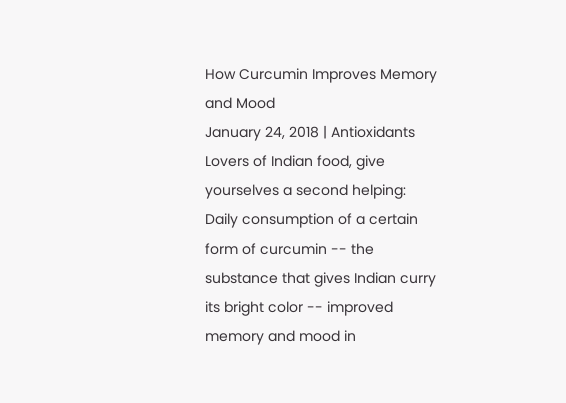How Curcumin Improves Memory and Mood
January 24, 2018 | Antioxidants
Lovers of Indian food, give yourselves a second helping: Daily consumption of a certain form of curcumin -- the substance that gives Indian curry its bright color -- improved memory and mood in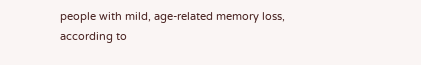people with mild, age-related memory loss, according to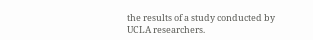the results of a study conducted by UCLA researchers.